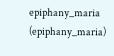epiphany_maria (epiphany_maria)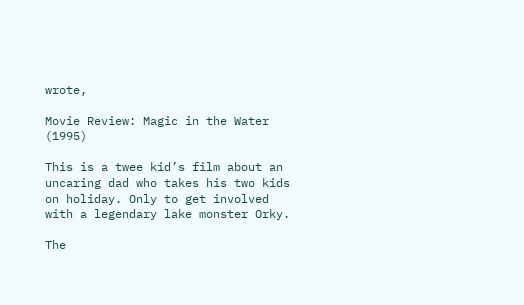wrote,

Movie Review: Magic in the Water (1995)

This is a twee kid’s film about an uncaring dad who takes his two kids on holiday. Only to get involved with a legendary lake monster Orky.

The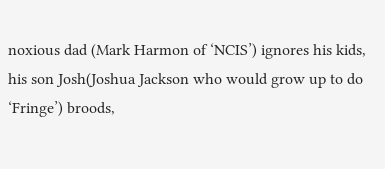noxious dad (Mark Harmon of ‘NCIS’) ignores his kids, his son Josh(Joshua Jackson who would grow up to do ‘Fringe’) broods,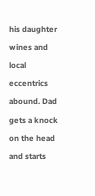his daughter wines and local eccentrics abound. Dad gets a knock on the head and starts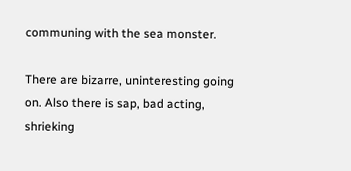communing with the sea monster.

There are bizarre, uninteresting going on. Also there is sap, bad acting, shrieking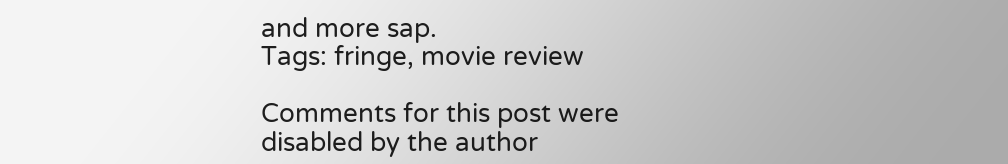and more sap.
Tags: fringe, movie review

Comments for this post were disabled by the author